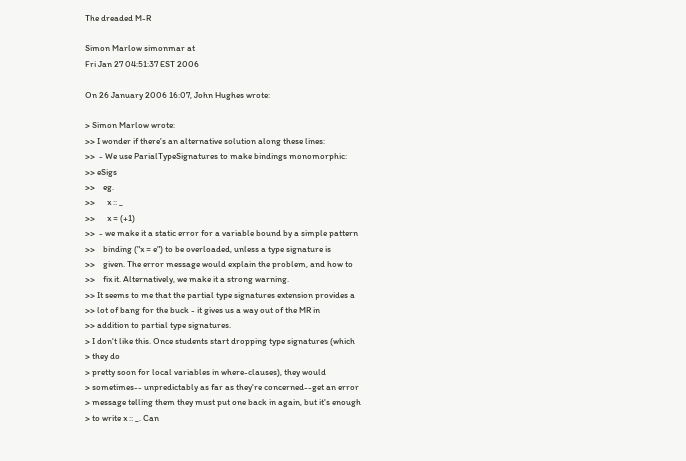The dreaded M-R

Simon Marlow simonmar at
Fri Jan 27 04:51:37 EST 2006

On 26 January 2006 16:07, John Hughes wrote:

> Simon Marlow wrote:
>> I wonder if there's an alternative solution along these lines:
>>  - We use ParialTypeSignatures to make bindings monomorphic:
>> eSigs
>>    eg.
>>      x :: _
>>      x = (+1)
>>  - we make it a static error for a variable bound by a simple pattern
>>    binding ("x = e") to be overloaded, unless a type signature is
>>    given. The error message would explain the problem, and how to
>>    fix it. Alternatively, we make it a strong warning.
>> It seems to me that the partial type signatures extension provides a
>> lot of bang for the buck - it gives us a way out of the MR in
>> addition to partial type signatures.
> I don't like this. Once students start dropping type signatures (which
> they do
> pretty soon for local variables in where-clauses), they would
> sometimes-- unpredictably as far as they're concerned--get an error
> message telling them they must put one back in again, but it's enough
> to write x :: _. Can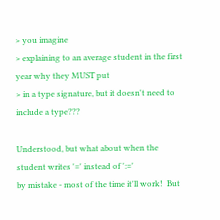> you imagine
> explaining to an average student in the first year why they MUST put
> in a type signature, but it doesn't need to include a type???

Understood, but what about when the student writes '=' instead of ':='
by mistake - most of the time it'll work!  But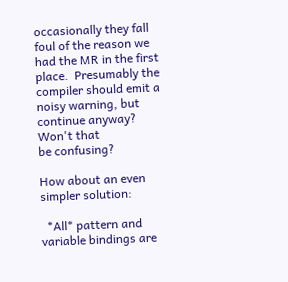occasionally they fall
foul of the reason we had the MR in the first place.  Presumably the
compiler should emit a noisy warning, but continue anyway?  Won't that
be confusing?

How about an even simpler solution:

  *All* pattern and variable bindings are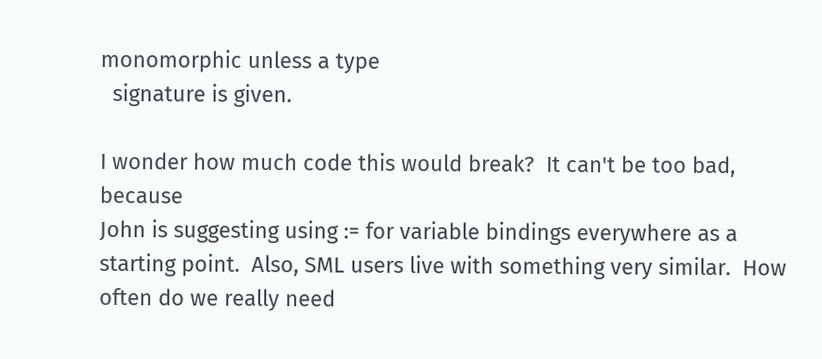monomorphic unless a type
  signature is given.

I wonder how much code this would break?  It can't be too bad, because
John is suggesting using := for variable bindings everywhere as a
starting point.  Also, SML users live with something very similar.  How
often do we really need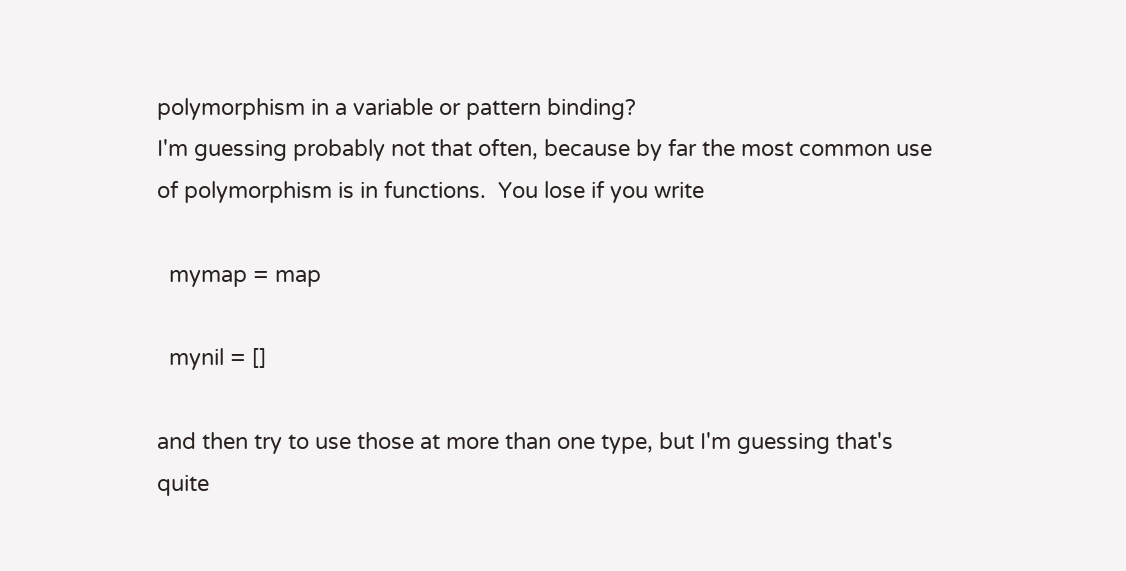polymorphism in a variable or pattern binding?
I'm guessing probably not that often, because by far the most common use
of polymorphism is in functions.  You lose if you write

  mymap = map

  mynil = []

and then try to use those at more than one type, but I'm guessing that's
quite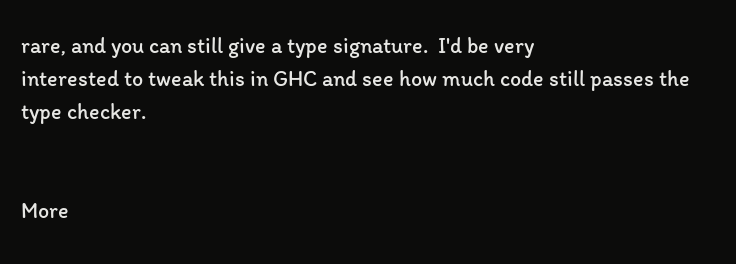rare, and you can still give a type signature.  I'd be very
interested to tweak this in GHC and see how much code still passes the
type checker.


More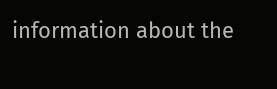information about the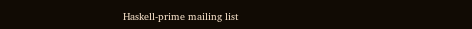Haskell-prime mailing list